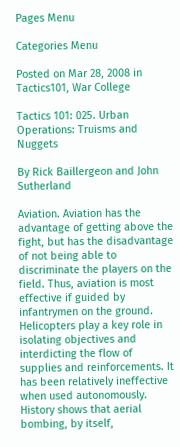Pages Menu

Categories Menu

Posted on Mar 28, 2008 in Tactics101, War College

Tactics 101: 025. Urban Operations: Truisms and Nuggets

By Rick Baillergeon and John Sutherland

Aviation. Aviation has the advantage of getting above the fight, but has the disadvantage of not being able to discriminate the players on the field. Thus, aviation is most effective if guided by infantrymen on the ground. Helicopters play a key role in isolating objectives and interdicting the flow of supplies and reinforcements. It has been relatively ineffective when used autonomously. History shows that aerial bombing, by itself,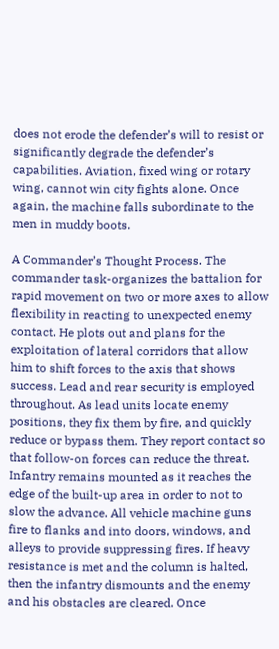does not erode the defender’s will to resist or significantly degrade the defender’s capabilities. Aviation, fixed wing or rotary wing, cannot win city fights alone. Once again, the machine falls subordinate to the men in muddy boots.

A Commander’s Thought Process. The commander task-organizes the battalion for rapid movement on two or more axes to allow flexibility in reacting to unexpected enemy contact. He plots out and plans for the exploitation of lateral corridors that allow him to shift forces to the axis that shows success. Lead and rear security is employed throughout. As lead units locate enemy positions, they fix them by fire, and quickly reduce or bypass them. They report contact so that follow-on forces can reduce the threat. Infantry remains mounted as it reaches the edge of the built-up area in order to not to slow the advance. All vehicle machine guns fire to flanks and into doors, windows, and alleys to provide suppressing fires. If heavy resistance is met and the column is halted, then the infantry dismounts and the enemy and his obstacles are cleared. Once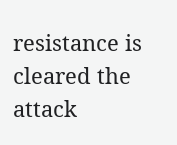resistance is cleared the attack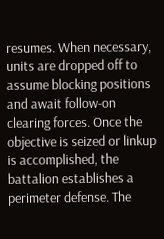resumes. When necessary, units are dropped off to assume blocking positions and await follow-on clearing forces. Once the objective is seized or linkup is accomplished, the battalion establishes a perimeter defense. The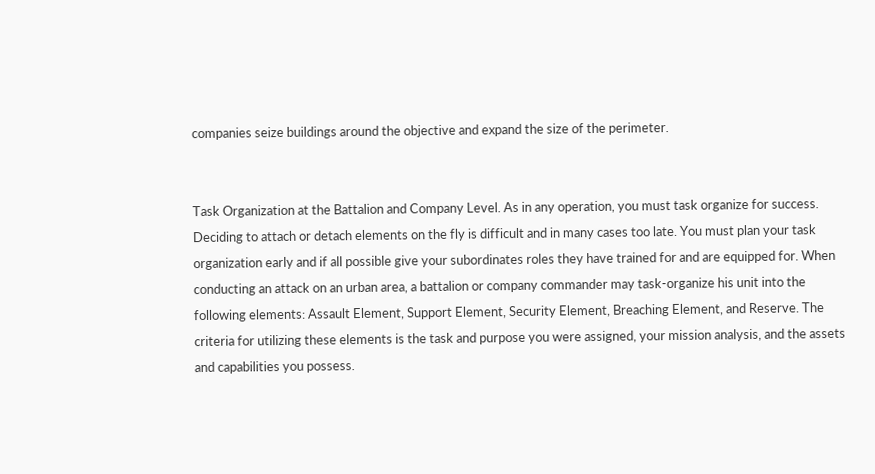companies seize buildings around the objective and expand the size of the perimeter.


Task Organization at the Battalion and Company Level. As in any operation, you must task organize for success. Deciding to attach or detach elements on the fly is difficult and in many cases too late. You must plan your task organization early and if all possible give your subordinates roles they have trained for and are equipped for. When conducting an attack on an urban area, a battalion or company commander may task-organize his unit into the following elements: Assault Element, Support Element, Security Element, Breaching Element, and Reserve. The criteria for utilizing these elements is the task and purpose you were assigned, your mission analysis, and the assets and capabilities you possess.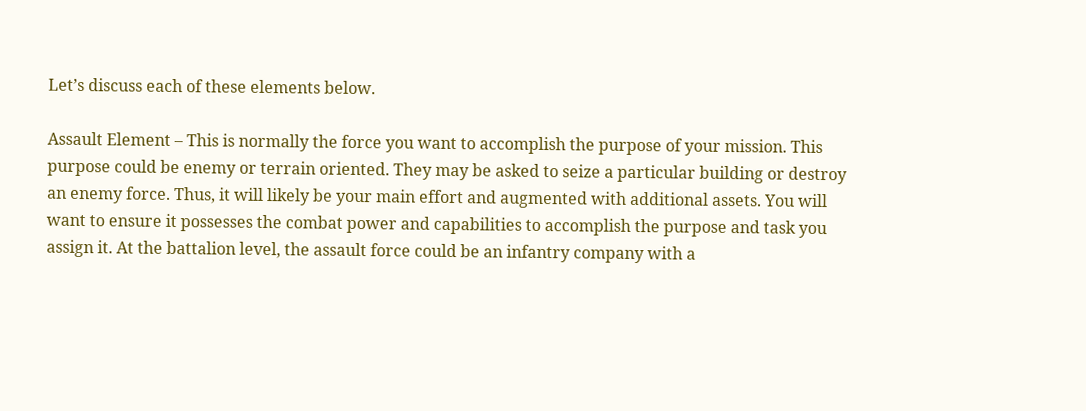Let’s discuss each of these elements below.

Assault Element – This is normally the force you want to accomplish the purpose of your mission. This purpose could be enemy or terrain oriented. They may be asked to seize a particular building or destroy an enemy force. Thus, it will likely be your main effort and augmented with additional assets. You will want to ensure it possesses the combat power and capabilities to accomplish the purpose and task you assign it. At the battalion level, the assault force could be an infantry company with a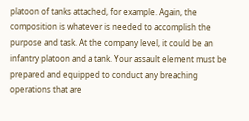platoon of tanks attached, for example. Again, the composition is whatever is needed to accomplish the purpose and task. At the company level, it could be an infantry platoon and a tank. Your assault element must be prepared and equipped to conduct any breaching operations that are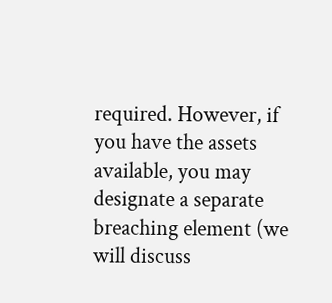required. However, if you have the assets available, you may designate a separate breaching element (we will discuss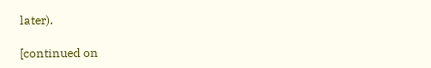later).

[continued on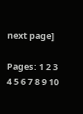next page]

Pages: 1 2 3 4 5 6 7 8 9 10